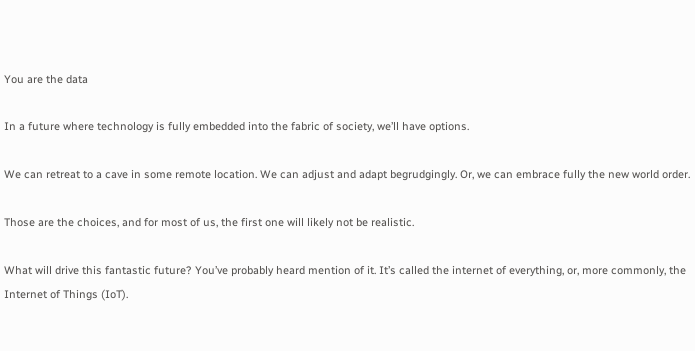You are the data

In a future where technology is fully embedded into the fabric of society, we’ll have options.

We can retreat to a cave in some remote location. We can adjust and adapt begrudgingly. Or, we can embrace fully the new world order.

Those are the choices, and for most of us, the first one will likely not be realistic.

What will drive this fantastic future? You’ve probably heard mention of it. It’s called the internet of everything, or, more commonly, the Internet of Things (IoT).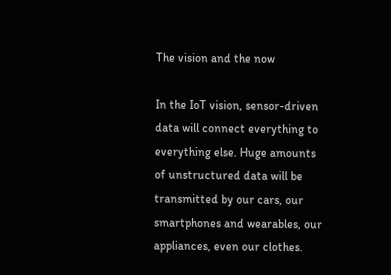The vision and the now

In the IoT vision, sensor-driven data will connect everything to everything else. Huge amounts of unstructured data will be transmitted by our cars, our smartphones and wearables, our appliances, even our clothes.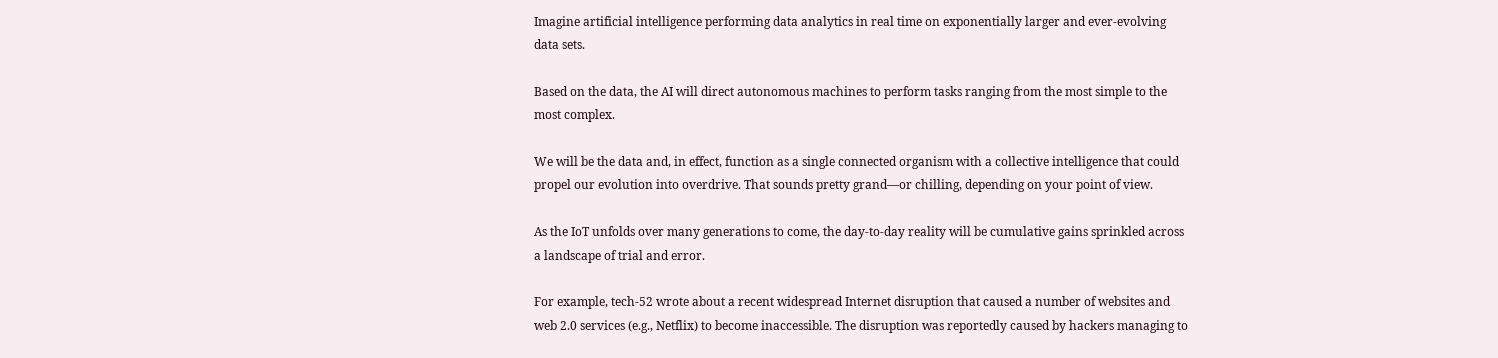Imagine artificial intelligence performing data analytics in real time on exponentially larger and ever-evolving data sets.

Based on the data, the AI will direct autonomous machines to perform tasks ranging from the most simple to the most complex.

We will be the data and, in effect, function as a single connected organism with a collective intelligence that could propel our evolution into overdrive. That sounds pretty grand—or chilling, depending on your point of view.

As the IoT unfolds over many generations to come, the day-to-day reality will be cumulative gains sprinkled across a landscape of trial and error.

For example, tech-52 wrote about a recent widespread Internet disruption that caused a number of websites and web 2.0 services (e.g., Netflix) to become inaccessible. The disruption was reportedly caused by hackers managing to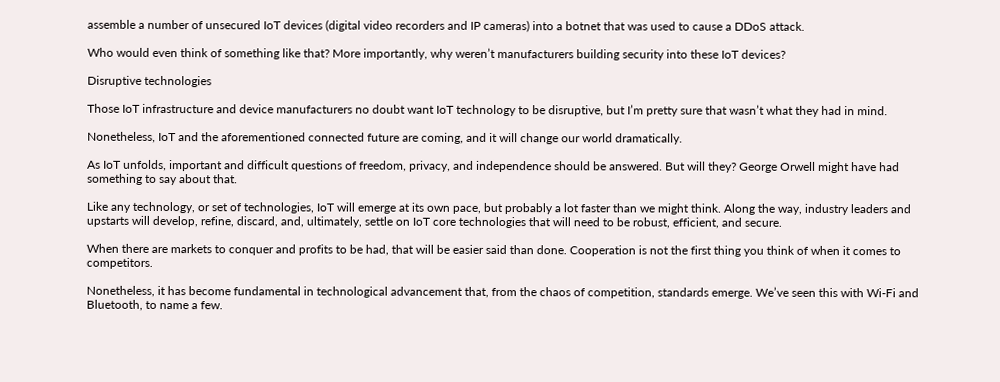assemble a number of unsecured IoT devices (digital video recorders and IP cameras) into a botnet that was used to cause a DDoS attack.

Who would even think of something like that? More importantly, why weren’t manufacturers building security into these IoT devices?

Disruptive technologies

Those IoT infrastructure and device manufacturers no doubt want IoT technology to be disruptive, but I’m pretty sure that wasn’t what they had in mind.

Nonetheless, IoT and the aforementioned connected future are coming, and it will change our world dramatically.

As IoT unfolds, important and difficult questions of freedom, privacy, and independence should be answered. But will they? George Orwell might have had something to say about that.

Like any technology, or set of technologies, IoT will emerge at its own pace, but probably a lot faster than we might think. Along the way, industry leaders and upstarts will develop, refine, discard, and, ultimately, settle on IoT core technologies that will need to be robust, efficient, and secure.

When there are markets to conquer and profits to be had, that will be easier said than done. Cooperation is not the first thing you think of when it comes to competitors.

Nonetheless, it has become fundamental in technological advancement that, from the chaos of competition, standards emerge. We’ve seen this with Wi-Fi and Bluetooth, to name a few.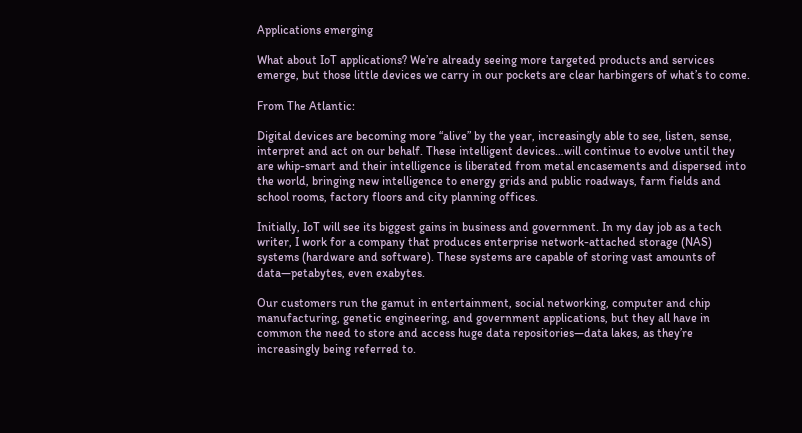Applications emerging

What about IoT applications? We’re already seeing more targeted products and services emerge, but those little devices we carry in our pockets are clear harbingers of what’s to come.

From The Atlantic:

Digital devices are becoming more “alive” by the year, increasingly able to see, listen, sense, interpret and act on our behalf. These intelligent devices…will continue to evolve until they are whip-smart and their intelligence is liberated from metal encasements and dispersed into the world, bringing new intelligence to energy grids and public roadways, farm fields and school rooms, factory floors and city planning offices.

Initially, IoT will see its biggest gains in business and government. In my day job as a tech writer, I work for a company that produces enterprise network-attached storage (NAS) systems (hardware and software). These systems are capable of storing vast amounts of data—petabytes, even exabytes.

Our customers run the gamut in entertainment, social networking, computer and chip manufacturing, genetic engineering, and government applications, but they all have in common the need to store and access huge data repositories—data lakes, as they’re increasingly being referred to.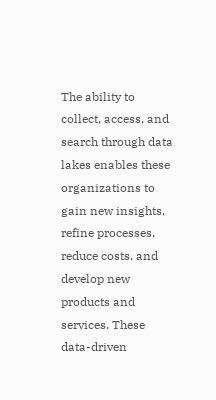The ability to collect, access, and search through data lakes enables these organizations to gain new insights, refine processes, reduce costs, and develop new products and services. These data-driven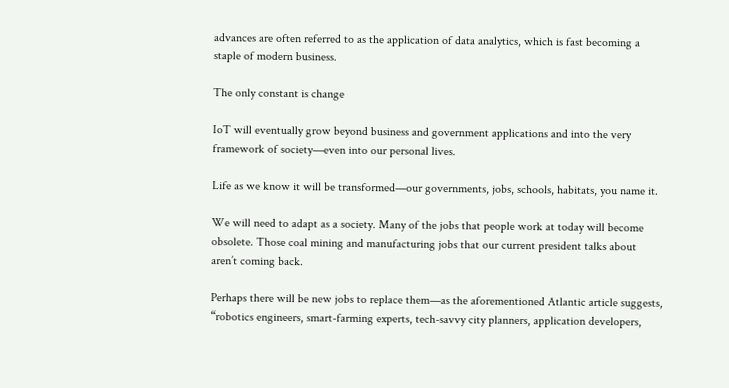advances are often referred to as the application of data analytics, which is fast becoming a staple of modern business.

The only constant is change

IoT will eventually grow beyond business and government applications and into the very framework of society—even into our personal lives.

Life as we know it will be transformed—our governments, jobs, schools, habitats, you name it.

We will need to adapt as a society. Many of the jobs that people work at today will become obsolete. Those coal mining and manufacturing jobs that our current president talks about aren’t coming back.

Perhaps there will be new jobs to replace them—as the aforementioned Atlantic article suggests, “robotics engineers, smart-farming experts, tech-savvy city planners, application developers,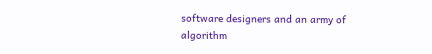software designers and an army of algorithm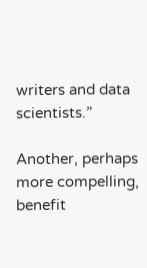writers and data scientists.”

Another, perhaps more compelling, benefit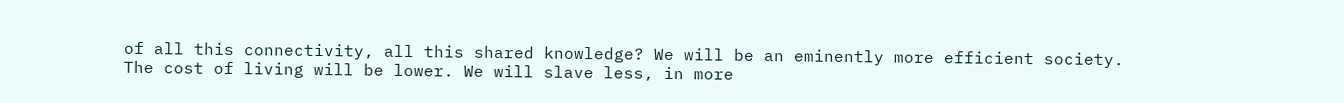of all this connectivity, all this shared knowledge? We will be an eminently more efficient society. The cost of living will be lower. We will slave less, in more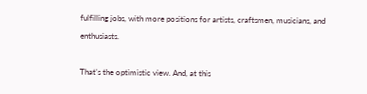fulfilling jobs, with more positions for artists, craftsmen, musicians, and enthusiasts.

That’s the optimistic view. And, at this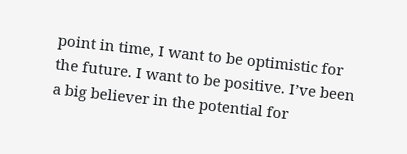point in time, I want to be optimistic for the future. I want to be positive. I’ve been a big believer in the potential for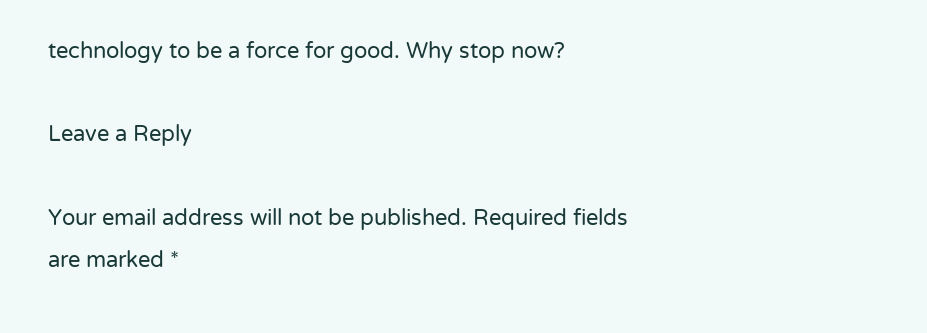technology to be a force for good. Why stop now?

Leave a Reply

Your email address will not be published. Required fields are marked *